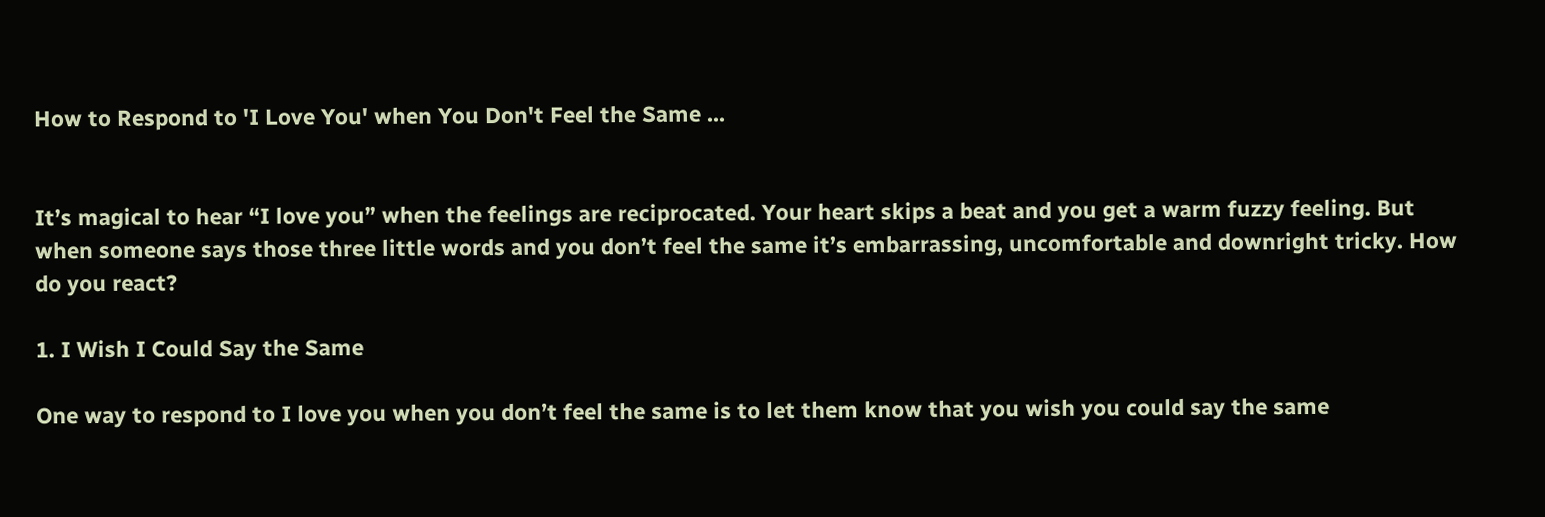How to Respond to 'I Love You' when You Don't Feel the Same ...


It’s magical to hear “I love you” when the feelings are reciprocated. Your heart skips a beat and you get a warm fuzzy feeling. But when someone says those three little words and you don’t feel the same it’s embarrassing, uncomfortable and downright tricky. How do you react?

1. I Wish I Could Say the Same

One way to respond to I love you when you don’t feel the same is to let them know that you wish you could say the same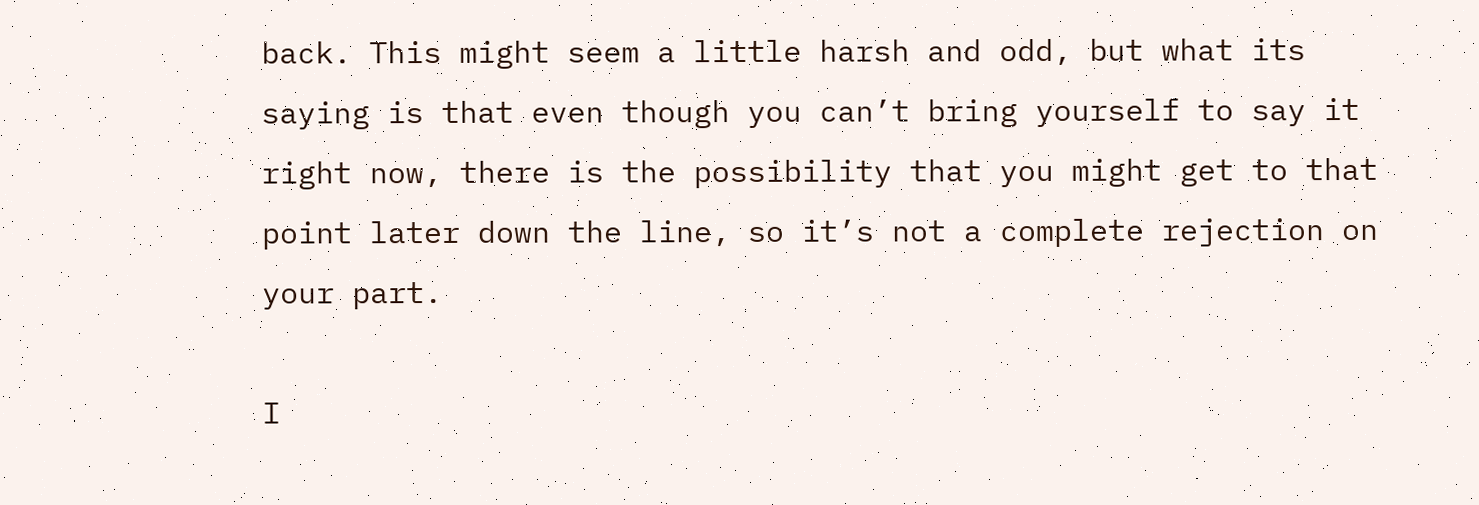back. This might seem a little harsh and odd, but what its saying is that even though you can’t bring yourself to say it right now, there is the possibility that you might get to that point later down the line, so it’s not a complete rejection on your part.

I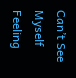Can’t See Myself Feeling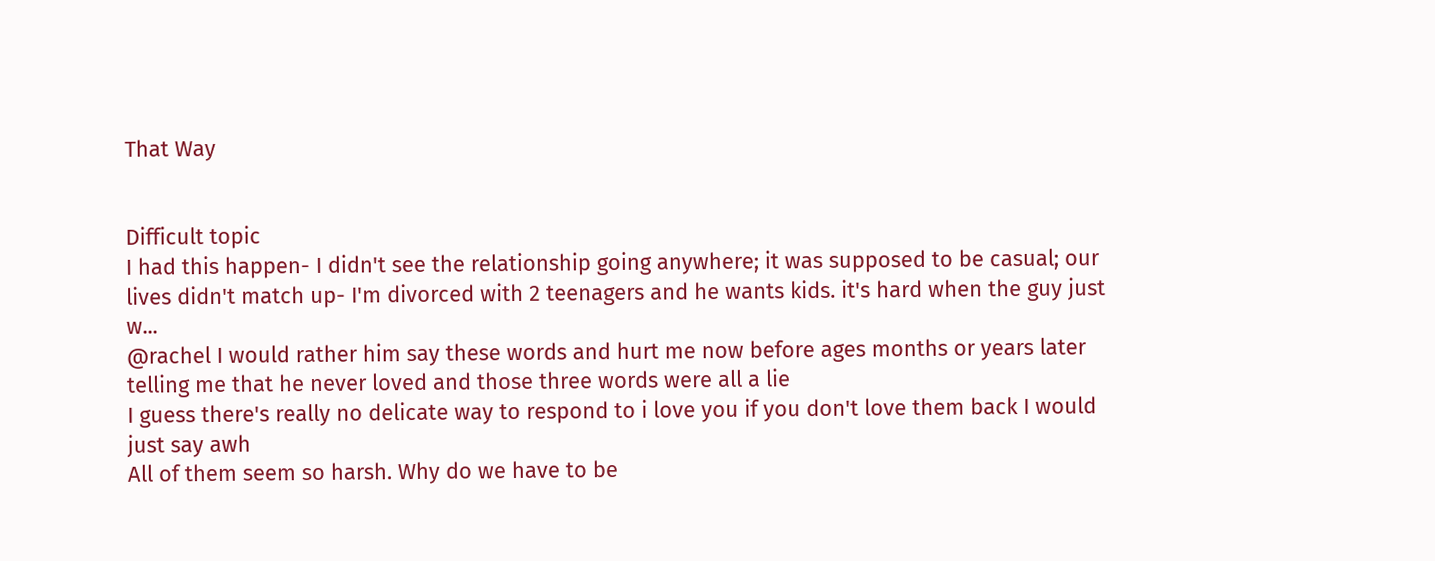That Way


Difficult topic
I had this happen- I didn't see the relationship going anywhere; it was supposed to be casual; our lives didn't match up- I'm divorced with 2 teenagers and he wants kids. it's hard when the guy just w...
@rachel I would rather him say these words and hurt me now before ages months or years later telling me that he never loved and those three words were all a lie
I guess there's really no delicate way to respond to i love you if you don't love them back I would just say awh
All of them seem so harsh. Why do we have to be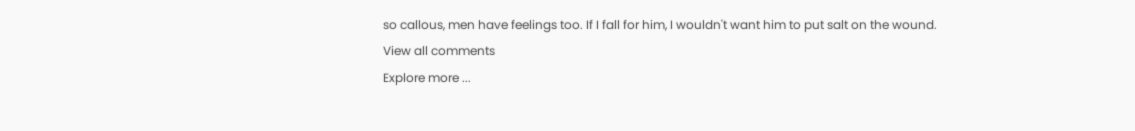so callous, men have feelings too. If I fall for him, I wouldn't want him to put salt on the wound.
View all comments
Explore more ...